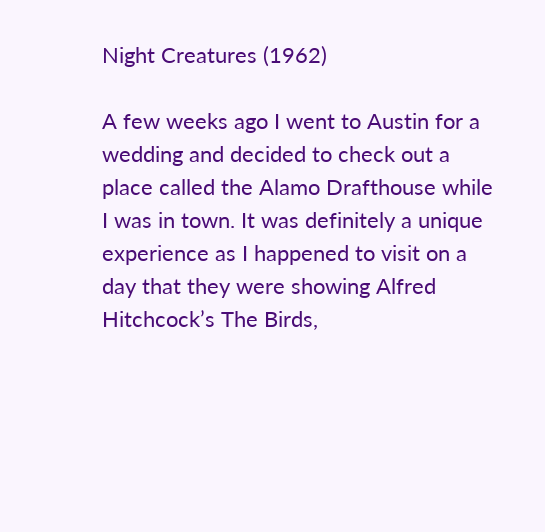Night Creatures (1962)

A few weeks ago I went to Austin for a wedding and decided to check out a place called the Alamo Drafthouse while I was in town. It was definitely a unique experience as I happened to visit on a day that they were showing Alfred Hitchcock’s The Birds,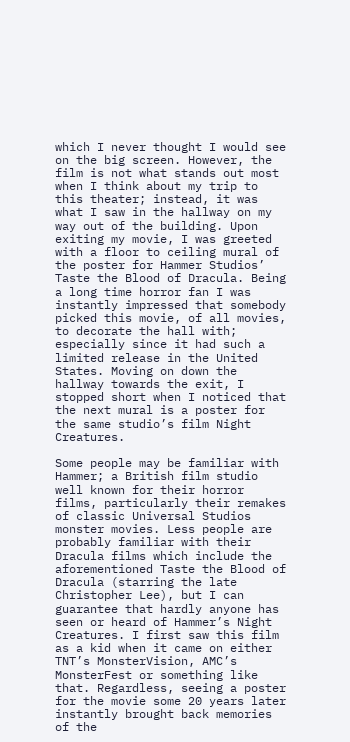which I never thought I would see on the big screen. However, the film is not what stands out most when I think about my trip to this theater; instead, it was what I saw in the hallway on my way out of the building. Upon exiting my movie, I was greeted with a floor to ceiling mural of the poster for Hammer Studios’ Taste the Blood of Dracula. Being a long time horror fan I was instantly impressed that somebody picked this movie, of all movies, to decorate the hall with; especially since it had such a limited release in the United States. Moving on down the hallway towards the exit, I stopped short when I noticed that the next mural is a poster for the same studio’s film Night Creatures.

Some people may be familiar with Hammer; a British film studio well known for their horror films, particularly their remakes of classic Universal Studios monster movies. Less people are probably familiar with their Dracula films which include the aforementioned Taste the Blood of Dracula (starring the late Christopher Lee), but I can guarantee that hardly anyone has seen or heard of Hammer’s Night Creatures. I first saw this film as a kid when it came on either TNT’s MonsterVision, AMC’s MonsterFest or something like that. Regardless, seeing a poster for the movie some 20 years later instantly brought back memories of the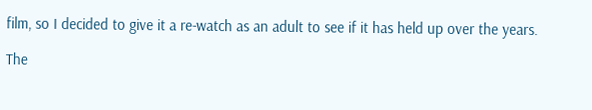film, so I decided to give it a re-watch as an adult to see if it has held up over the years.

The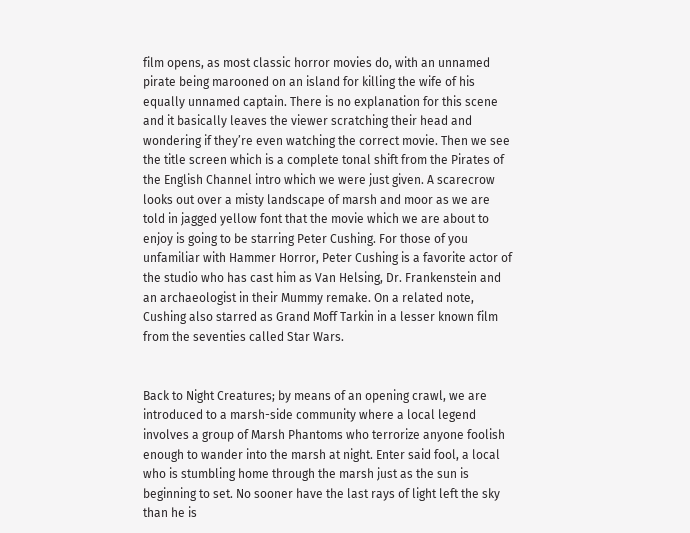film opens, as most classic horror movies do, with an unnamed pirate being marooned on an island for killing the wife of his equally unnamed captain. There is no explanation for this scene and it basically leaves the viewer scratching their head and wondering if they’re even watching the correct movie. Then we see the title screen which is a complete tonal shift from the Pirates of the English Channel intro which we were just given. A scarecrow looks out over a misty landscape of marsh and moor as we are told in jagged yellow font that the movie which we are about to enjoy is going to be starring Peter Cushing. For those of you unfamiliar with Hammer Horror, Peter Cushing is a favorite actor of the studio who has cast him as Van Helsing, Dr. Frankenstein and an archaeologist in their Mummy remake. On a related note, Cushing also starred as Grand Moff Tarkin in a lesser known film from the seventies called Star Wars.


Back to Night Creatures; by means of an opening crawl, we are introduced to a marsh-side community where a local legend involves a group of Marsh Phantoms who terrorize anyone foolish enough to wander into the marsh at night. Enter said fool, a local who is stumbling home through the marsh just as the sun is beginning to set. No sooner have the last rays of light left the sky than he is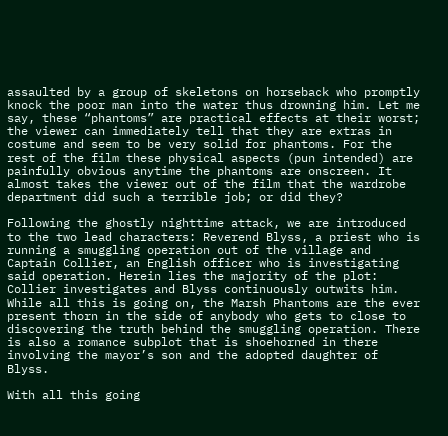assaulted by a group of skeletons on horseback who promptly knock the poor man into the water thus drowning him. Let me say, these “phantoms” are practical effects at their worst; the viewer can immediately tell that they are extras in costume and seem to be very solid for phantoms. For the rest of the film these physical aspects (pun intended) are painfully obvious anytime the phantoms are onscreen. It almost takes the viewer out of the film that the wardrobe department did such a terrible job; or did they?

Following the ghostly nighttime attack, we are introduced to the two lead characters: Reverend Blyss, a priest who is running a smuggling operation out of the village and Captain Collier, an English officer who is investigating said operation. Herein lies the majority of the plot: Collier investigates and Blyss continuously outwits him. While all this is going on, the Marsh Phantoms are the ever present thorn in the side of anybody who gets to close to discovering the truth behind the smuggling operation. There is also a romance subplot that is shoehorned in there involving the mayor’s son and the adopted daughter of Blyss.

With all this going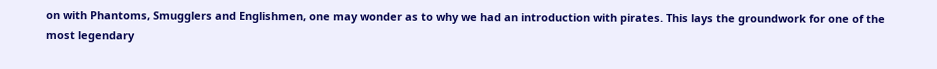on with Phantoms, Smugglers and Englishmen, one may wonder as to why we had an introduction with pirates. This lays the groundwork for one of the most legendary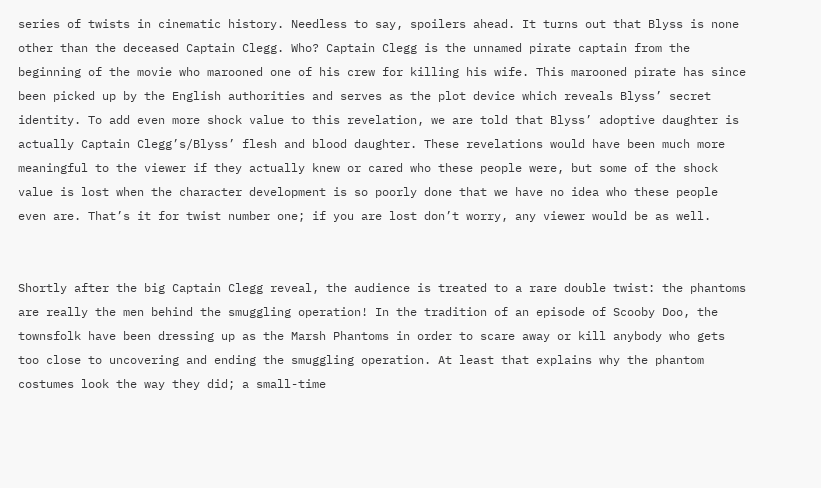series of twists in cinematic history. Needless to say, spoilers ahead. It turns out that Blyss is none other than the deceased Captain Clegg. Who? Captain Clegg is the unnamed pirate captain from the beginning of the movie who marooned one of his crew for killing his wife. This marooned pirate has since been picked up by the English authorities and serves as the plot device which reveals Blyss’ secret identity. To add even more shock value to this revelation, we are told that Blyss’ adoptive daughter is actually Captain Clegg’s/Blyss’ flesh and blood daughter. These revelations would have been much more meaningful to the viewer if they actually knew or cared who these people were, but some of the shock value is lost when the character development is so poorly done that we have no idea who these people even are. That’s it for twist number one; if you are lost don’t worry, any viewer would be as well.


Shortly after the big Captain Clegg reveal, the audience is treated to a rare double twist: the phantoms are really the men behind the smuggling operation! In the tradition of an episode of Scooby Doo, the townsfolk have been dressing up as the Marsh Phantoms in order to scare away or kill anybody who gets too close to uncovering and ending the smuggling operation. At least that explains why the phantom costumes look the way they did; a small-time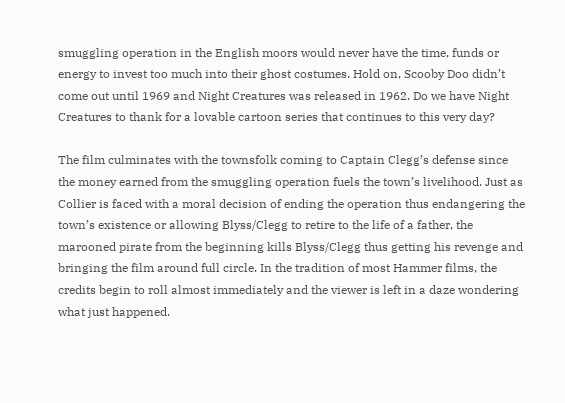smuggling operation in the English moors would never have the time, funds or energy to invest too much into their ghost costumes. Hold on, Scooby Doo didn’t come out until 1969 and Night Creatures was released in 1962. Do we have Night Creatures to thank for a lovable cartoon series that continues to this very day?

The film culminates with the townsfolk coming to Captain Clegg’s defense since the money earned from the smuggling operation fuels the town’s livelihood. Just as Collier is faced with a moral decision of ending the operation thus endangering the town’s existence or allowing Blyss/Clegg to retire to the life of a father, the marooned pirate from the beginning kills Blyss/Clegg thus getting his revenge and bringing the film around full circle. In the tradition of most Hammer films, the credits begin to roll almost immediately and the viewer is left in a daze wondering what just happened.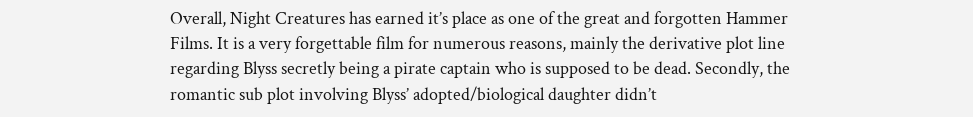Overall, Night Creatures has earned it’s place as one of the great and forgotten Hammer Films. It is a very forgettable film for numerous reasons, mainly the derivative plot line regarding Blyss secretly being a pirate captain who is supposed to be dead. Secondly, the romantic sub plot involving Blyss’ adopted/biological daughter didn’t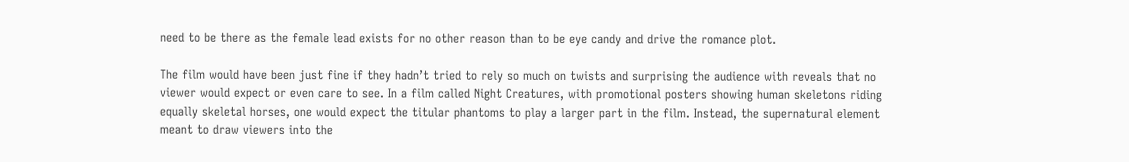need to be there as the female lead exists for no other reason than to be eye candy and drive the romance plot.

The film would have been just fine if they hadn’t tried to rely so much on twists and surprising the audience with reveals that no viewer would expect or even care to see. In a film called Night Creatures, with promotional posters showing human skeletons riding equally skeletal horses, one would expect the titular phantoms to play a larger part in the film. Instead, the supernatural element meant to draw viewers into the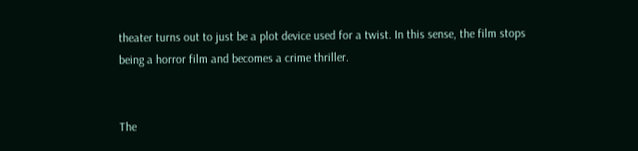theater turns out to just be a plot device used for a twist. In this sense, the film stops being a horror film and becomes a crime thriller.


The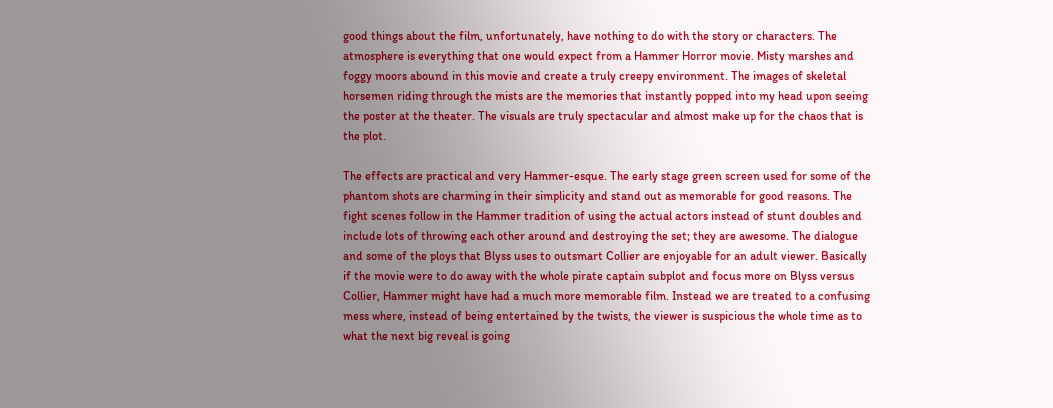good things about the film, unfortunately, have nothing to do with the story or characters. The atmosphere is everything that one would expect from a Hammer Horror movie. Misty marshes and foggy moors abound in this movie and create a truly creepy environment. The images of skeletal horsemen riding through the mists are the memories that instantly popped into my head upon seeing the poster at the theater. The visuals are truly spectacular and almost make up for the chaos that is the plot.

The effects are practical and very Hammer-esque. The early stage green screen used for some of the phantom shots are charming in their simplicity and stand out as memorable for good reasons. The fight scenes follow in the Hammer tradition of using the actual actors instead of stunt doubles and include lots of throwing each other around and destroying the set; they are awesome. The dialogue and some of the ploys that Blyss uses to outsmart Collier are enjoyable for an adult viewer. Basically if the movie were to do away with the whole pirate captain subplot and focus more on Blyss versus Collier, Hammer might have had a much more memorable film. Instead we are treated to a confusing mess where, instead of being entertained by the twists, the viewer is suspicious the whole time as to what the next big reveal is going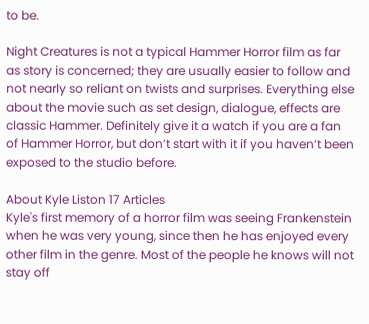to be.

Night Creatures is not a typical Hammer Horror film as far as story is concerned; they are usually easier to follow and not nearly so reliant on twists and surprises. Everything else about the movie such as set design, dialogue, effects are classic Hammer. Definitely give it a watch if you are a fan of Hammer Horror, but don’t start with it if you haven’t been exposed to the studio before.

About Kyle Liston 17 Articles
Kyle's first memory of a horror film was seeing Frankenstein when he was very young, since then he has enjoyed every other film in the genre. Most of the people he knows will not stay off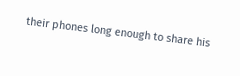their phones long enough to share his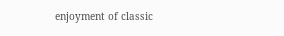enjoyment of classic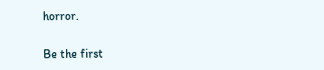horror.

Be the first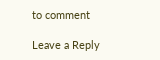to comment

Leave a Reply